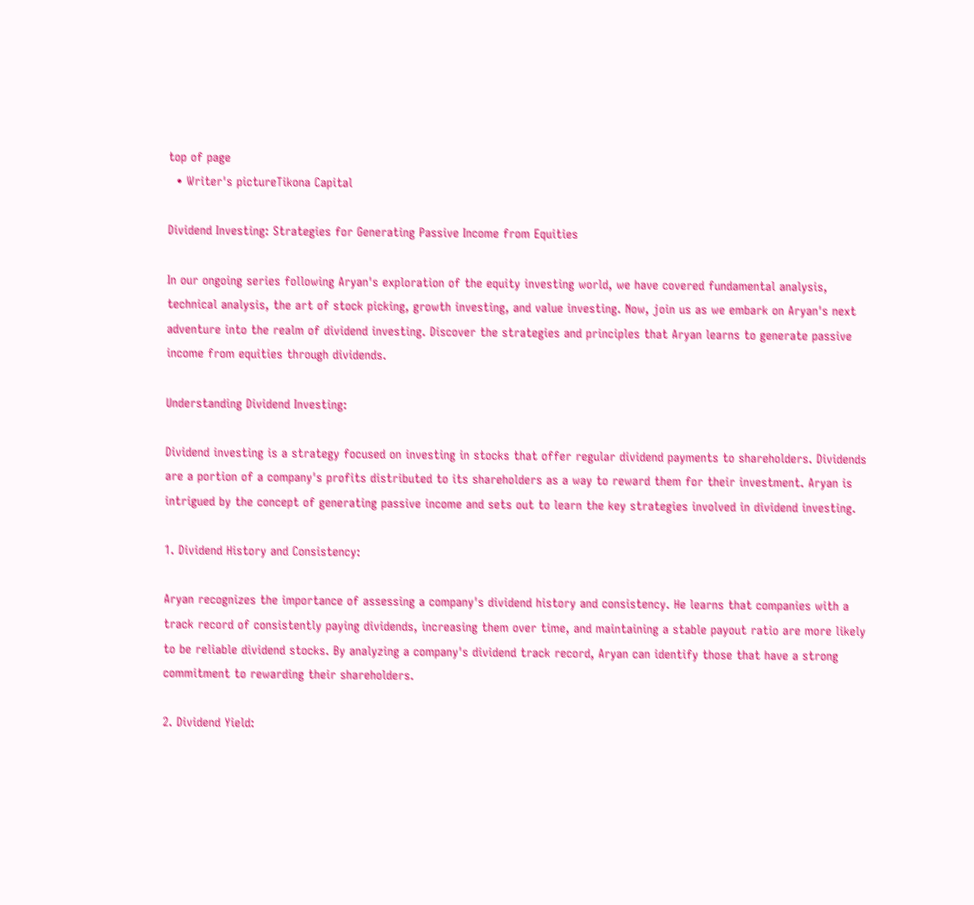top of page
  • Writer's pictureTikona Capital

Dividend Investing: Strategies for Generating Passive Income from Equities

In our ongoing series following Aryan's exploration of the equity investing world, we have covered fundamental analysis, technical analysis, the art of stock picking, growth investing, and value investing. Now, join us as we embark on Aryan's next adventure into the realm of dividend investing. Discover the strategies and principles that Aryan learns to generate passive income from equities through dividends.

Understanding Dividend Investing:

Dividend investing is a strategy focused on investing in stocks that offer regular dividend payments to shareholders. Dividends are a portion of a company's profits distributed to its shareholders as a way to reward them for their investment. Aryan is intrigued by the concept of generating passive income and sets out to learn the key strategies involved in dividend investing.

1. Dividend History and Consistency:

Aryan recognizes the importance of assessing a company's dividend history and consistency. He learns that companies with a track record of consistently paying dividends, increasing them over time, and maintaining a stable payout ratio are more likely to be reliable dividend stocks. By analyzing a company's dividend track record, Aryan can identify those that have a strong commitment to rewarding their shareholders.

2. Dividend Yield: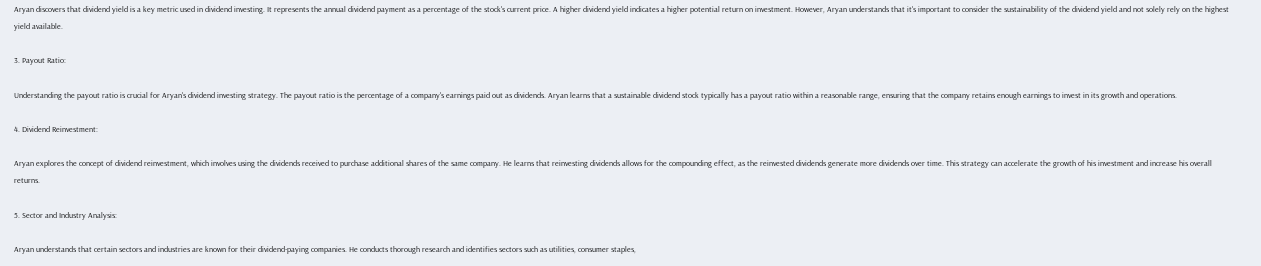Aryan discovers that dividend yield is a key metric used in dividend investing. It represents the annual dividend payment as a percentage of the stock's current price. A higher dividend yield indicates a higher potential return on investment. However, Aryan understands that it's important to consider the sustainability of the dividend yield and not solely rely on the highest yield available.

3. Payout Ratio:

Understanding the payout ratio is crucial for Aryan's dividend investing strategy. The payout ratio is the percentage of a company's earnings paid out as dividends. Aryan learns that a sustainable dividend stock typically has a payout ratio within a reasonable range, ensuring that the company retains enough earnings to invest in its growth and operations.

4. Dividend Reinvestment:

Aryan explores the concept of dividend reinvestment, which involves using the dividends received to purchase additional shares of the same company. He learns that reinvesting dividends allows for the compounding effect, as the reinvested dividends generate more dividends over time. This strategy can accelerate the growth of his investment and increase his overall returns.

5. Sector and Industry Analysis:

Aryan understands that certain sectors and industries are known for their dividend-paying companies. He conducts thorough research and identifies sectors such as utilities, consumer staples,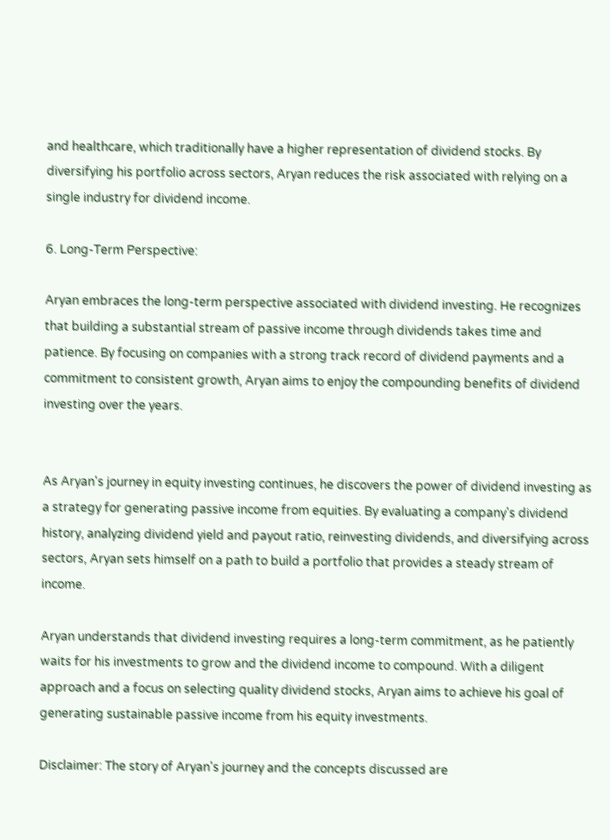and healthcare, which traditionally have a higher representation of dividend stocks. By diversifying his portfolio across sectors, Aryan reduces the risk associated with relying on a single industry for dividend income.

6. Long-Term Perspective:

Aryan embraces the long-term perspective associated with dividend investing. He recognizes that building a substantial stream of passive income through dividends takes time and patience. By focusing on companies with a strong track record of dividend payments and a commitment to consistent growth, Aryan aims to enjoy the compounding benefits of dividend investing over the years.


As Aryan's journey in equity investing continues, he discovers the power of dividend investing as a strategy for generating passive income from equities. By evaluating a company's dividend history, analyzing dividend yield and payout ratio, reinvesting dividends, and diversifying across sectors, Aryan sets himself on a path to build a portfolio that provides a steady stream of income.

Aryan understands that dividend investing requires a long-term commitment, as he patiently waits for his investments to grow and the dividend income to compound. With a diligent approach and a focus on selecting quality dividend stocks, Aryan aims to achieve his goal of generating sustainable passive income from his equity investments.

Disclaimer: The story of Aryan's journey and the concepts discussed are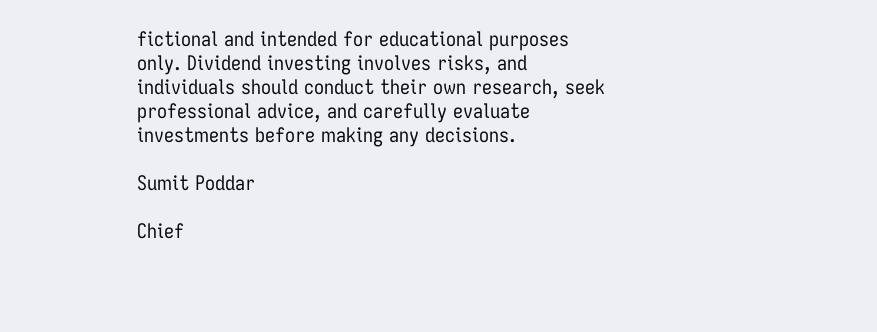fictional and intended for educational purposes only. Dividend investing involves risks, and individuals should conduct their own research, seek professional advice, and carefully evaluate investments before making any decisions.

Sumit Poddar

Chief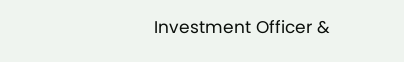Investment Officer &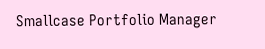Smallcase Portfolio Manager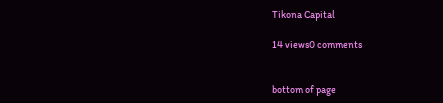Tikona Capital

14 views0 comments


bottom of page